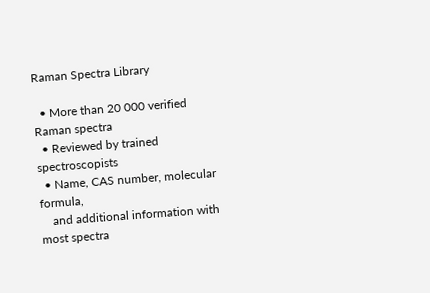Raman Spectra Library

  • More than 20 000 verified Raman spectra
  • Reviewed by trained spectroscopists
  • Name, CAS number, molecular formula,
    and additional information with most spectra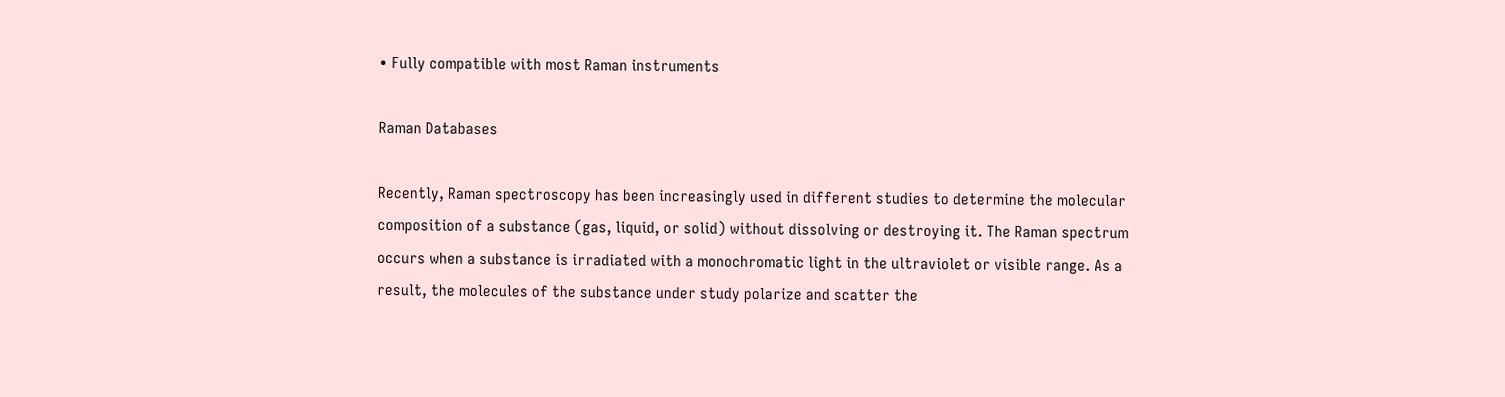• Fully compatible with most Raman instruments

Raman Databases

Recently, Raman spectroscopy has been increasingly used in different studies to determine the molecular composition of a substance (gas, liquid, or solid) without dissolving or destroying it. The Raman spectrum occurs when a substance is irradiated with a monochromatic light in the ultraviolet or visible range. As a result, the molecules of the substance under study polarize and scatter the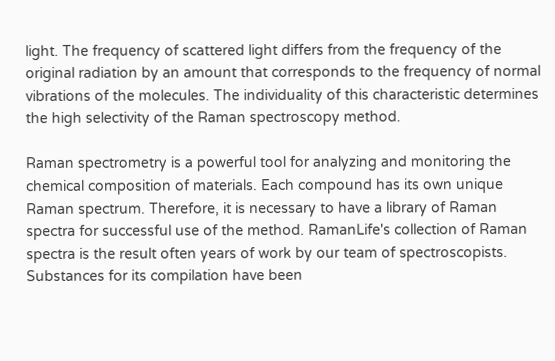light. The frequency of scattered light differs from the frequency of the original radiation by an amount that corresponds to the frequency of normal vibrations of the molecules. The individuality of this characteristic determines the high selectivity of the Raman spectroscopy method.

Raman spectrometry is a powerful tool for analyzing and monitoring the chemical composition of materials. Each compound has its own unique Raman spectrum. Therefore, it is necessary to have a library of Raman spectra for successful use of the method. RamanLife's collection of Raman spectra is the result often years of work by our team of spectroscopists. Substances for its compilation have been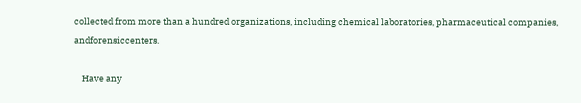collected from more than a hundred organizations, including chemical laboratories, pharmaceutical companies, andforensiccenters.

    Have any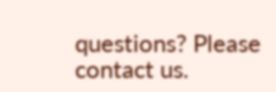questions? Please contact us.